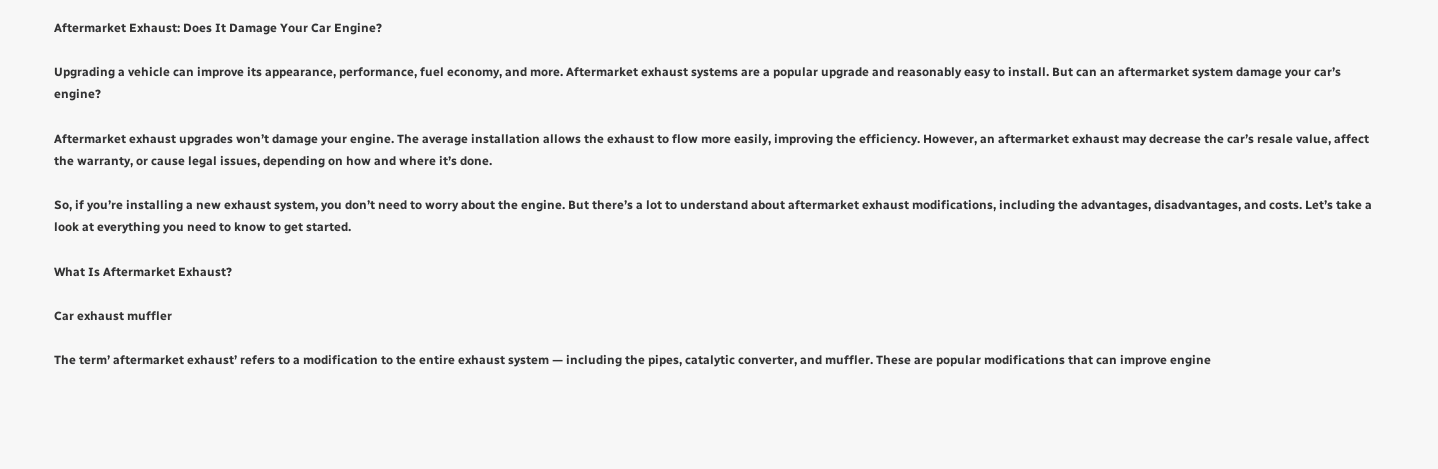Aftermarket Exhaust: Does It Damage Your Car Engine?

Upgrading a vehicle can improve its appearance, performance, fuel economy, and more. Aftermarket exhaust systems are a popular upgrade and reasonably easy to install. But can an aftermarket system damage your car’s engine?

Aftermarket exhaust upgrades won’t damage your engine. The average installation allows the exhaust to flow more easily, improving the efficiency. However, an aftermarket exhaust may decrease the car’s resale value, affect the warranty, or cause legal issues, depending on how and where it’s done.

So, if you’re installing a new exhaust system, you don’t need to worry about the engine. But there’s a lot to understand about aftermarket exhaust modifications, including the advantages, disadvantages, and costs. Let’s take a look at everything you need to know to get started.

What Is Aftermarket Exhaust?

Car exhaust muffler

The term’ aftermarket exhaust’ refers to a modification to the entire exhaust system — including the pipes, catalytic converter, and muffler. These are popular modifications that can improve engine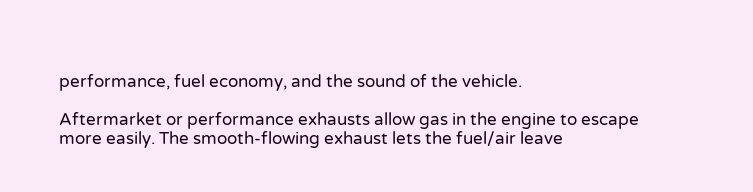performance, fuel economy, and the sound of the vehicle.

Aftermarket or performance exhausts allow gas in the engine to escape more easily. The smooth-flowing exhaust lets the fuel/air leave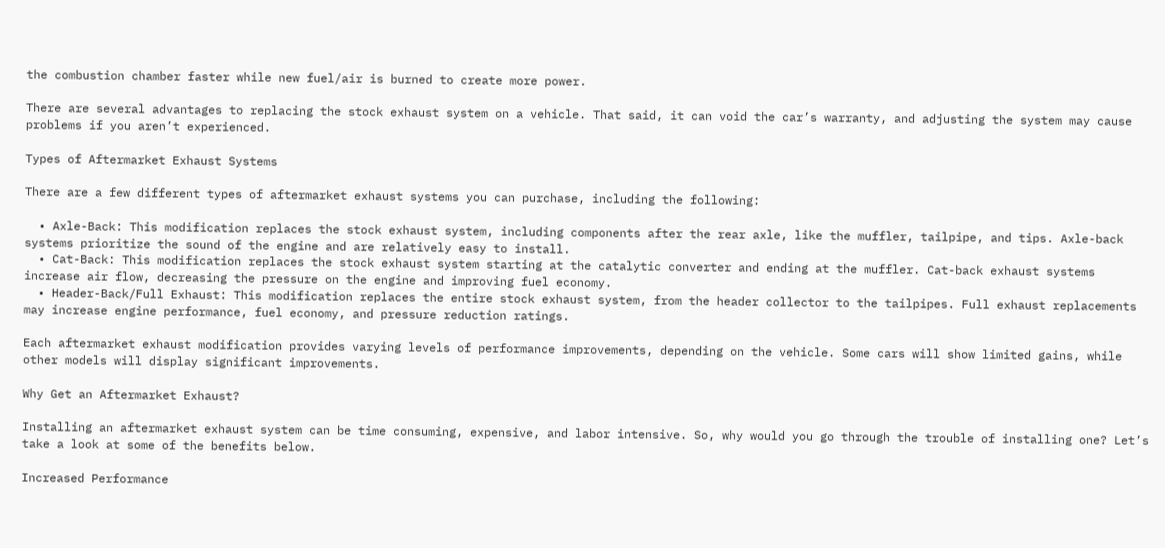the combustion chamber faster while new fuel/air is burned to create more power.

There are several advantages to replacing the stock exhaust system on a vehicle. That said, it can void the car’s warranty, and adjusting the system may cause problems if you aren’t experienced.

Types of Aftermarket Exhaust Systems

There are a few different types of aftermarket exhaust systems you can purchase, including the following:

  • Axle-Back: This modification replaces the stock exhaust system, including components after the rear axle, like the muffler, tailpipe, and tips. Axle-back systems prioritize the sound of the engine and are relatively easy to install.
  • Cat-Back: This modification replaces the stock exhaust system starting at the catalytic converter and ending at the muffler. Cat-back exhaust systems increase air flow, decreasing the pressure on the engine and improving fuel economy.
  • Header-Back/Full Exhaust: This modification replaces the entire stock exhaust system, from the header collector to the tailpipes. Full exhaust replacements may increase engine performance, fuel economy, and pressure reduction ratings.

Each aftermarket exhaust modification provides varying levels of performance improvements, depending on the vehicle. Some cars will show limited gains, while other models will display significant improvements.

Why Get an Aftermarket Exhaust?

Installing an aftermarket exhaust system can be time consuming, expensive, and labor intensive. So, why would you go through the trouble of installing one? Let’s take a look at some of the benefits below.

Increased Performance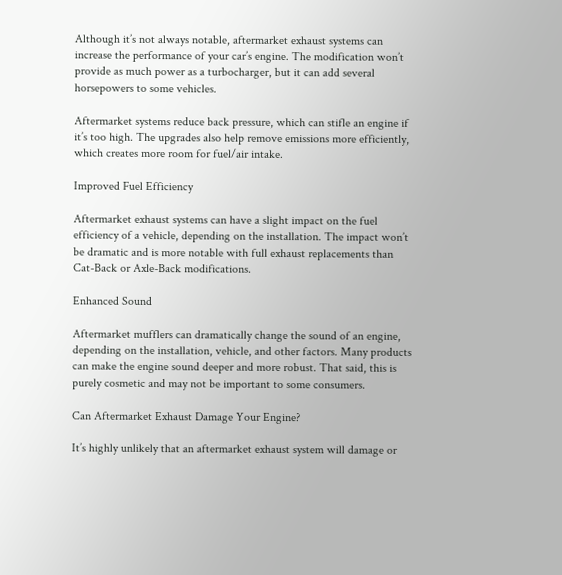Although it’s not always notable, aftermarket exhaust systems can increase the performance of your car’s engine. The modification won’t provide as much power as a turbocharger, but it can add several horsepowers to some vehicles.

Aftermarket systems reduce back pressure, which can stifle an engine if it’s too high. The upgrades also help remove emissions more efficiently, which creates more room for fuel/air intake.

Improved Fuel Efficiency

Aftermarket exhaust systems can have a slight impact on the fuel efficiency of a vehicle, depending on the installation. The impact won’t be dramatic and is more notable with full exhaust replacements than Cat-Back or Axle-Back modifications.

Enhanced Sound

Aftermarket mufflers can dramatically change the sound of an engine, depending on the installation, vehicle, and other factors. Many products can make the engine sound deeper and more robust. That said, this is purely cosmetic and may not be important to some consumers.

Can Aftermarket Exhaust Damage Your Engine?

It’s highly unlikely that an aftermarket exhaust system will damage or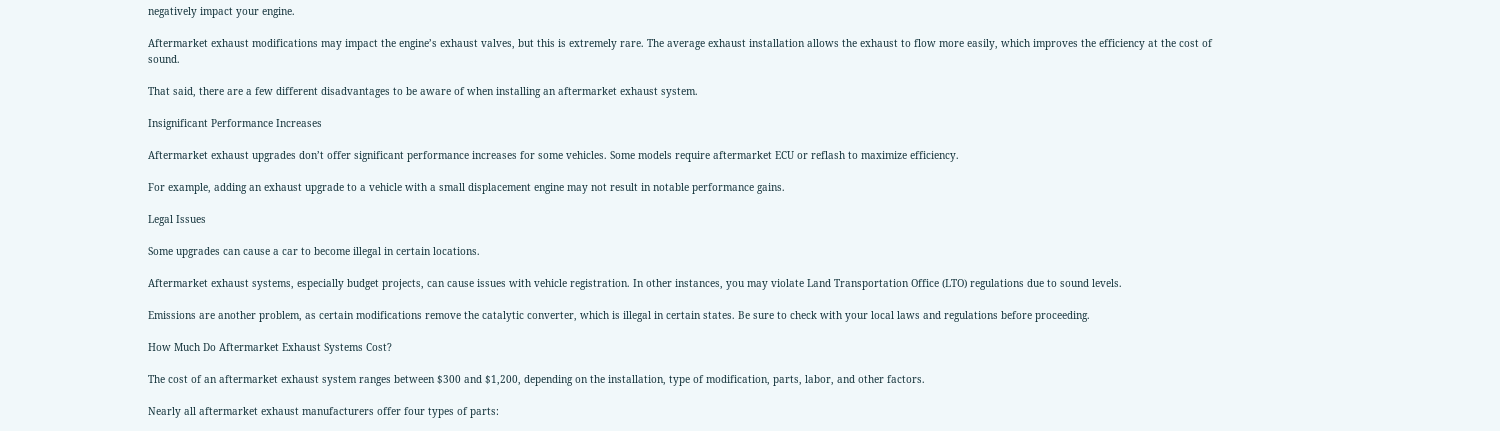negatively impact your engine.

Aftermarket exhaust modifications may impact the engine’s exhaust valves, but this is extremely rare. The average exhaust installation allows the exhaust to flow more easily, which improves the efficiency at the cost of sound.

That said, there are a few different disadvantages to be aware of when installing an aftermarket exhaust system.

Insignificant Performance Increases

Aftermarket exhaust upgrades don’t offer significant performance increases for some vehicles. Some models require aftermarket ECU or reflash to maximize efficiency.

For example, adding an exhaust upgrade to a vehicle with a small displacement engine may not result in notable performance gains.

Legal Issues

Some upgrades can cause a car to become illegal in certain locations.

Aftermarket exhaust systems, especially budget projects, can cause issues with vehicle registration. In other instances, you may violate Land Transportation Office (LTO) regulations due to sound levels.

Emissions are another problem, as certain modifications remove the catalytic converter, which is illegal in certain states. Be sure to check with your local laws and regulations before proceeding.

How Much Do Aftermarket Exhaust Systems Cost?

The cost of an aftermarket exhaust system ranges between $300 and $1,200, depending on the installation, type of modification, parts, labor, and other factors.

Nearly all aftermarket exhaust manufacturers offer four types of parts: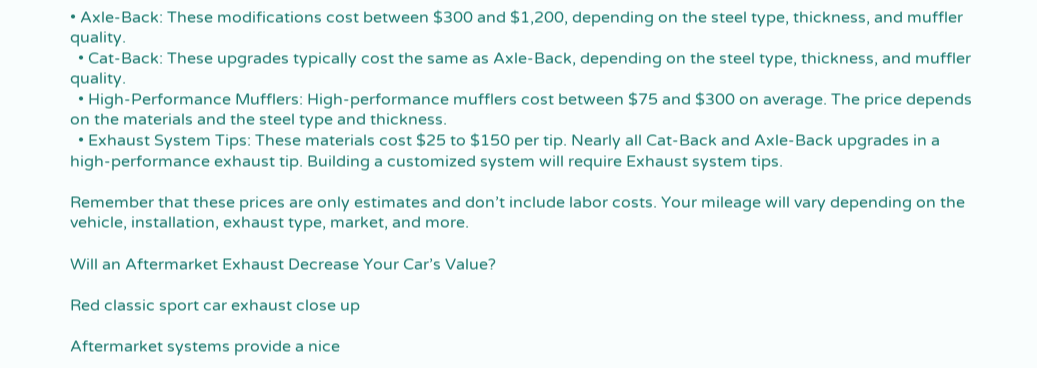• Axle-Back: These modifications cost between $300 and $1,200, depending on the steel type, thickness, and muffler quality.
  • Cat-Back: These upgrades typically cost the same as Axle-Back, depending on the steel type, thickness, and muffler quality.
  • High-Performance Mufflers: High-performance mufflers cost between $75 and $300 on average. The price depends on the materials and the steel type and thickness.
  • Exhaust System Tips: These materials cost $25 to $150 per tip. Nearly all Cat-Back and Axle-Back upgrades in a high-performance exhaust tip. Building a customized system will require Exhaust system tips.

Remember that these prices are only estimates and don’t include labor costs. Your mileage will vary depending on the vehicle, installation, exhaust type, market, and more.

Will an Aftermarket Exhaust Decrease Your Car’s Value?

Red classic sport car exhaust close up

Aftermarket systems provide a nice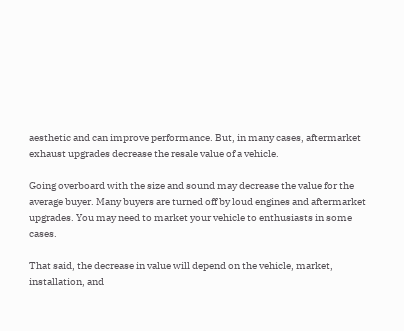aesthetic and can improve performance. But, in many cases, aftermarket exhaust upgrades decrease the resale value of a vehicle.

Going overboard with the size and sound may decrease the value for the average buyer. Many buyers are turned off by loud engines and aftermarket upgrades. You may need to market your vehicle to enthusiasts in some cases.

That said, the decrease in value will depend on the vehicle, market, installation, and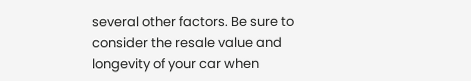several other factors. Be sure to consider the resale value and longevity of your car when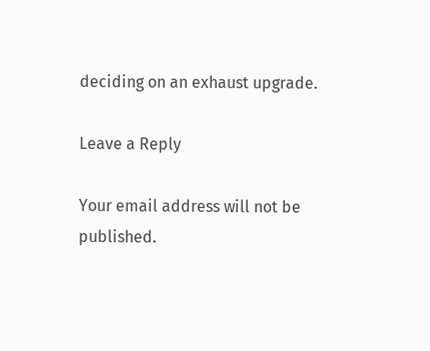deciding on an exhaust upgrade.

Leave a Reply

Your email address will not be published.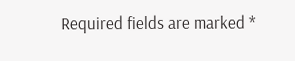Required fields are marked *